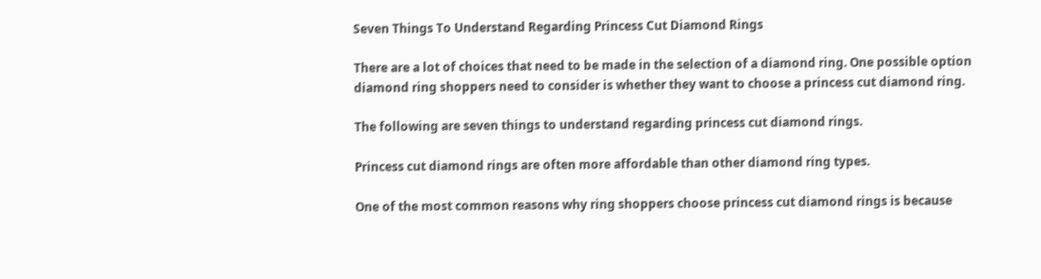Seven Things To Understand Regarding Princess Cut Diamond Rings

There are a lot of choices that need to be made in the selection of a diamond ring. One possible option diamond ring shoppers need to consider is whether they want to choose a princess cut diamond ring.

The following are seven things to understand regarding princess cut diamond rings.

Princess cut diamond rings are often more affordable than other diamond ring types.

One of the most common reasons why ring shoppers choose princess cut diamond rings is because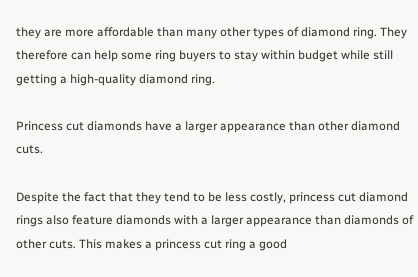they are more affordable than many other types of diamond ring. They therefore can help some ring buyers to stay within budget while still getting a high-quality diamond ring.

Princess cut diamonds have a larger appearance than other diamond cuts.

Despite the fact that they tend to be less costly, princess cut diamond rings also feature diamonds with a larger appearance than diamonds of other cuts. This makes a princess cut ring a good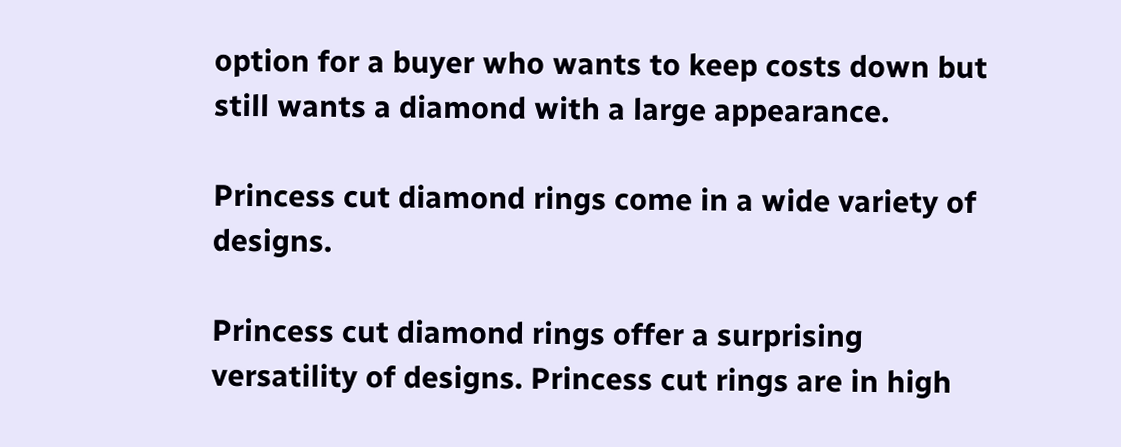option for a buyer who wants to keep costs down but still wants a diamond with a large appearance.

Princess cut diamond rings come in a wide variety of designs.

Princess cut diamond rings offer a surprising versatility of designs. Princess cut rings are in high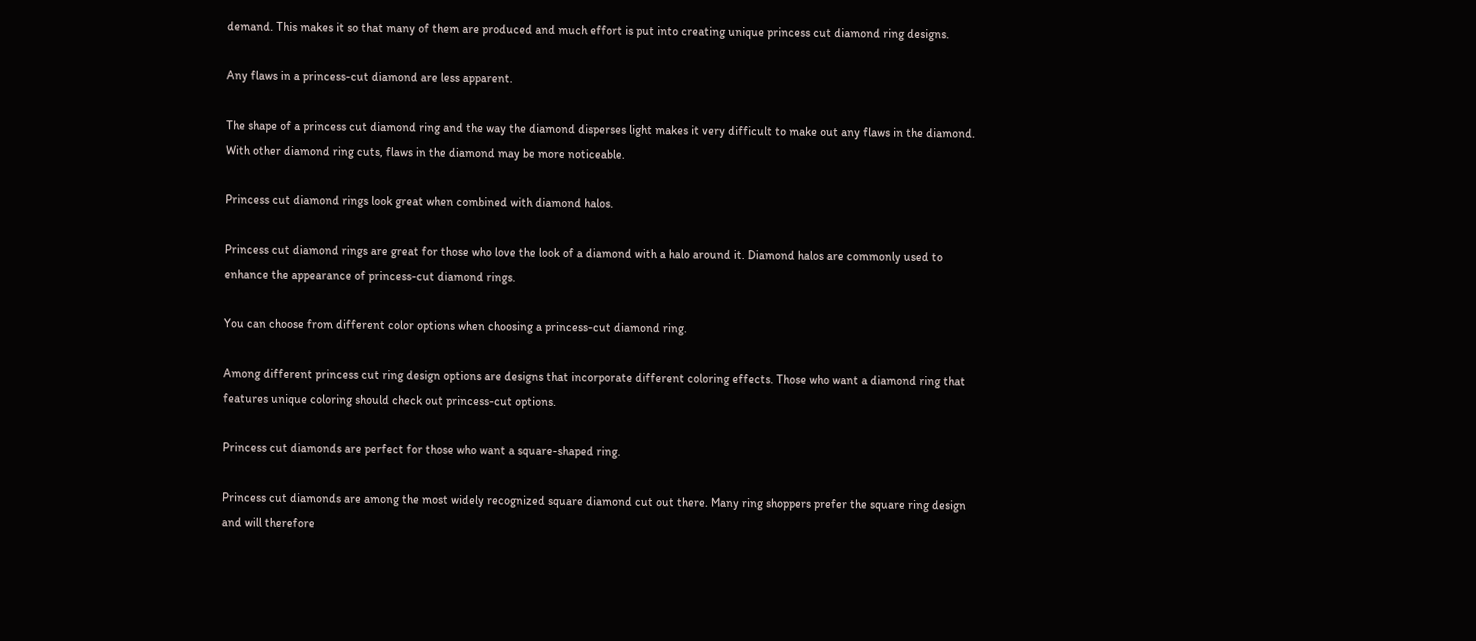demand. This makes it so that many of them are produced and much effort is put into creating unique princess cut diamond ring designs.

Any flaws in a princess-cut diamond are less apparent.

The shape of a princess cut diamond ring and the way the diamond disperses light makes it very difficult to make out any flaws in the diamond. With other diamond ring cuts, flaws in the diamond may be more noticeable.

Princess cut diamond rings look great when combined with diamond halos.

Princess cut diamond rings are great for those who love the look of a diamond with a halo around it. Diamond halos are commonly used to enhance the appearance of princess-cut diamond rings.

You can choose from different color options when choosing a princess-cut diamond ring.

Among different princess cut ring design options are designs that incorporate different coloring effects. Those who want a diamond ring that features unique coloring should check out princess-cut options.

Princess cut diamonds are perfect for those who want a square-shaped ring.

Princess cut diamonds are among the most widely recognized square diamond cut out there. Many ring shoppers prefer the square ring design and will therefore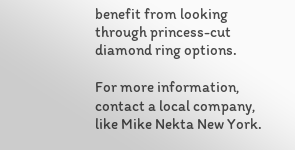benefit from looking through princess-cut diamond ring options.

For more information, contact a local company, like Mike Nekta New York.